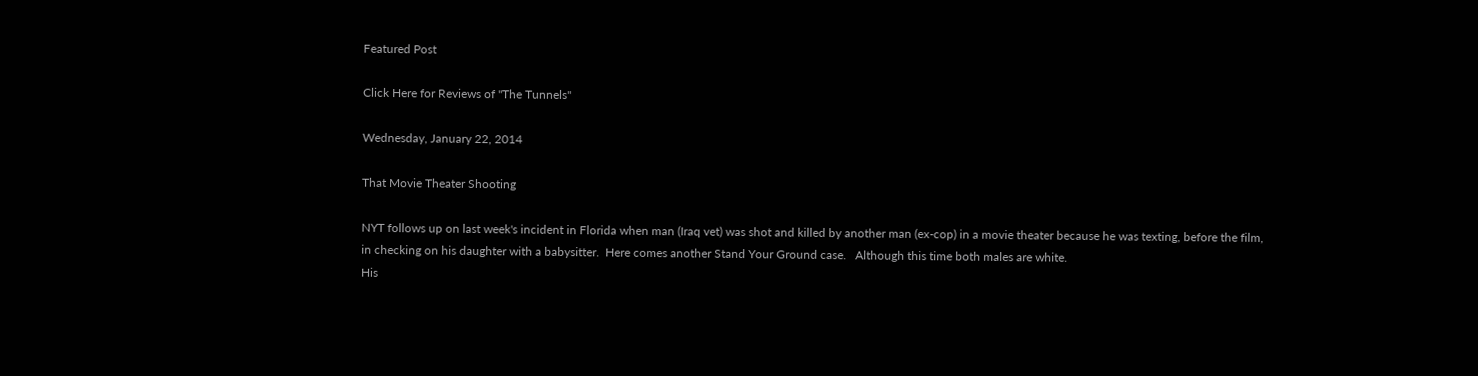Featured Post

Click Here for Reviews of "The Tunnels"

Wednesday, January 22, 2014

That Movie Theater Shooting

NYT follows up on last week's incident in Florida when man (Iraq vet) was shot and killed by another man (ex-cop) in a movie theater because he was texting, before the film, in checking on his daughter with a babysitter.  Here comes another Stand Your Ground case.   Although this time both males are white.
His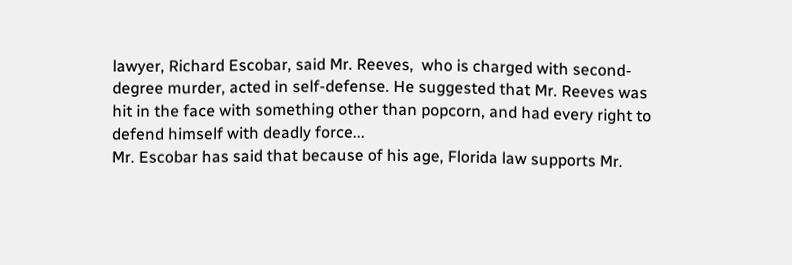lawyer, Richard Escobar, said Mr. Reeves,  who is charged with second-degree murder, acted in self-defense. He suggested that Mr. Reeves was hit in the face with something other than popcorn, and had every right to defend himself with deadly force...
Mr. Escobar has said that because of his age, Florida law supports Mr.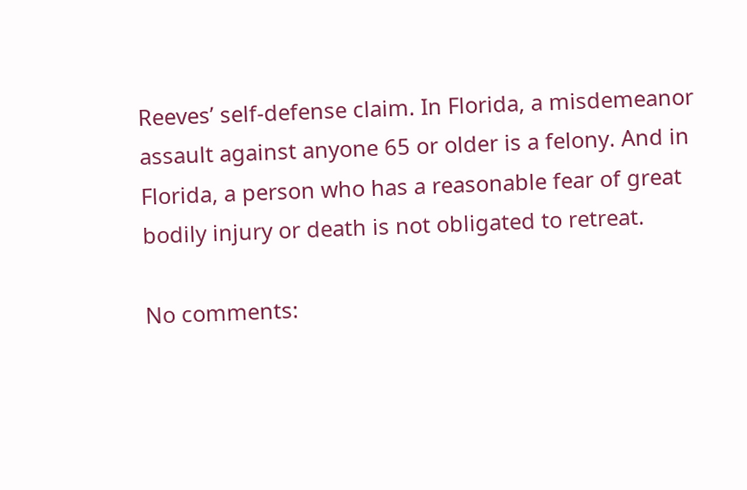Reeves’ self-defense claim. In Florida, a misdemeanor assault against anyone 65 or older is a felony. And in Florida, a person who has a reasonable fear of great bodily injury or death is not obligated to retreat.

No comments: